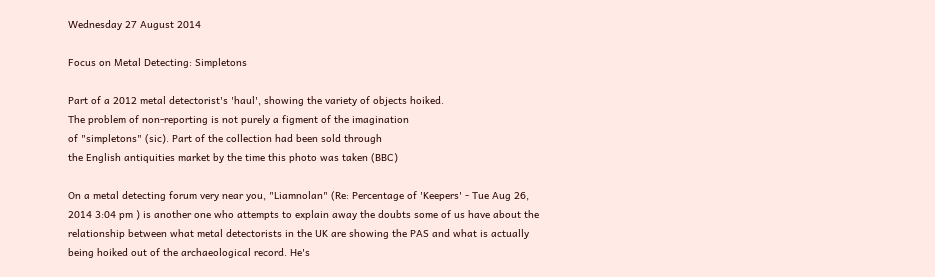Wednesday 27 August 2014

Focus on Metal Detecting: Simpletons

Part of a 2012 metal detectorist's 'haul', showing the variety of objects hoiked.
The problem of non-reporting is not purely a figment of the imagination
of "simpletons" (sic). Part of the collection had been sold through
the English antiquities market by the time this photo was taken (BBC)

On a metal detecting forum very near you, "Liamnolan" (Re: Percentage of 'Keepers' - Tue Aug 26, 2014 3:04 pm ) is another one who attempts to explain away the doubts some of us have about the relationship between what metal detectorists in the UK are showing the PAS and what is actually being hoiked out of the archaeological record. He's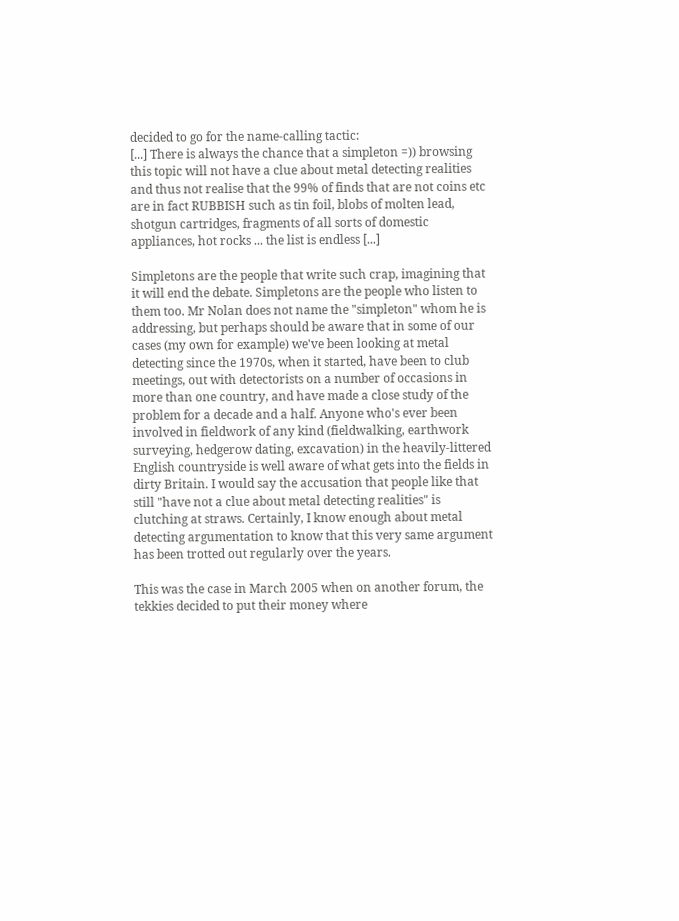decided to go for the name-calling tactic:
[...] There is always the chance that a simpleton =)) browsing this topic will not have a clue about metal detecting realities and thus not realise that the 99% of finds that are not coins etc are in fact RUBBISH such as tin foil, blobs of molten lead, shotgun cartridges, fragments of all sorts of domestic appliances, hot rocks ... the list is endless [...]

Simpletons are the people that write such crap, imagining that it will end the debate. Simpletons are the people who listen to them too. Mr Nolan does not name the "simpleton" whom he is addressing, but perhaps should be aware that in some of our cases (my own for example) we've been looking at metal detecting since the 1970s, when it started, have been to club meetings, out with detectorists on a number of occasions in more than one country, and have made a close study of the problem for a decade and a half. Anyone who's ever been involved in fieldwork of any kind (fieldwalking, earthwork surveying, hedgerow dating, excavation) in the heavily-littered English countryside is well aware of what gets into the fields in dirty Britain. I would say the accusation that people like that still "have not a clue about metal detecting realities" is clutching at straws. Certainly, I know enough about metal detecting argumentation to know that this very same argument has been trotted out regularly over the years.

This was the case in March 2005 when on another forum, the tekkies decided to put their money where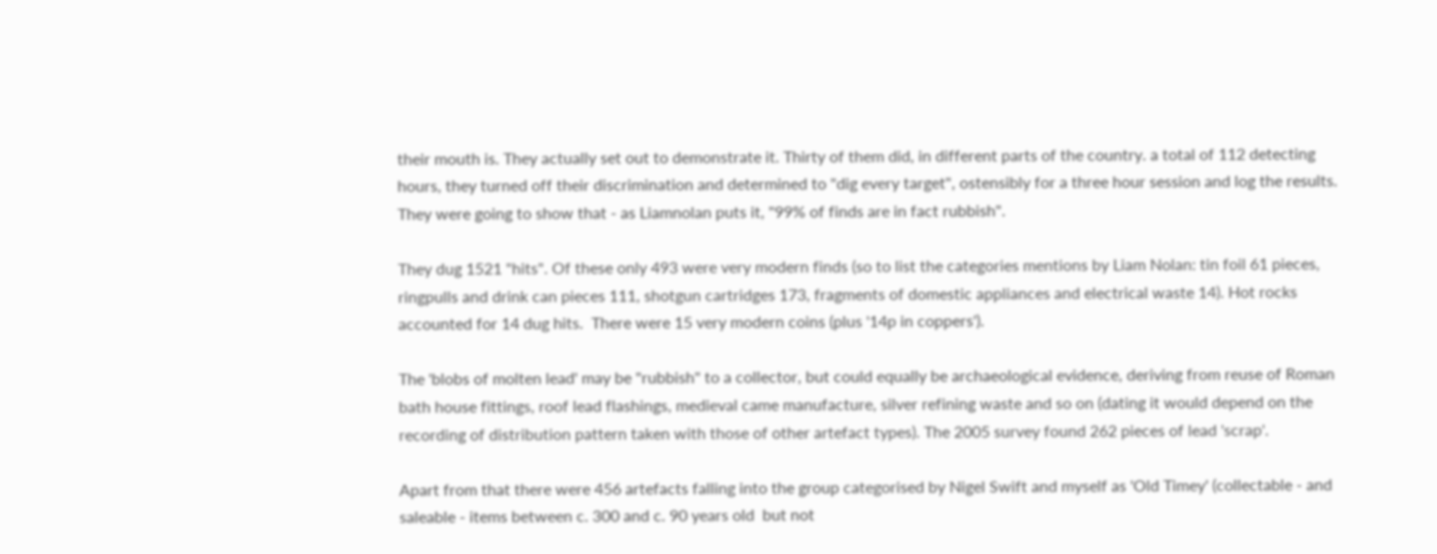their mouth is. They actually set out to demonstrate it. Thirty of them did, in different parts of the country. a total of 112 detecting hours, they turned off their discrimination and determined to "dig every target", ostensibly for a three hour session and log the results. They were going to show that - as Liamnolan puts it, "99% of finds are in fact rubbish".

They dug 1521 "hits". Of these only 493 were very modern finds (so to list the categories mentions by Liam Nolan: tin foil 61 pieces, ringpulls and drink can pieces 111, shotgun cartridges 173, fragments of domestic appliances and electrical waste 14). Hot rocks accounted for 14 dug hits.  There were 15 very modern coins (plus '14p in coppers').

The 'blobs of molten lead' may be "rubbish" to a collector, but could equally be archaeological evidence, deriving from reuse of Roman bath house fittings, roof lead flashings, medieval came manufacture, silver refining waste and so on (dating it would depend on the recording of distribution pattern taken with those of other artefact types). The 2005 survey found 262 pieces of lead 'scrap'.

Apart from that there were 456 artefacts falling into the group categorised by Nigel Swift and myself as 'Old Timey' (collectable - and saleable - items between c. 300 and c. 90 years old  but not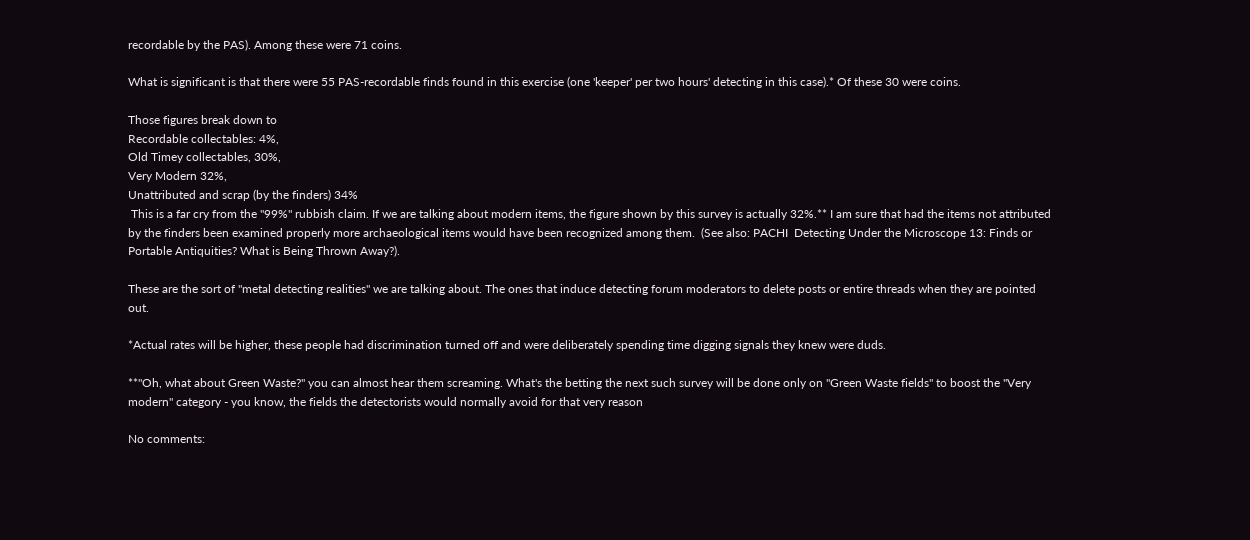recordable by the PAS). Among these were 71 coins.

What is significant is that there were 55 PAS-recordable finds found in this exercise (one 'keeper' per two hours' detecting in this case).* Of these 30 were coins.

Those figures break down to
Recordable collectables: 4%,
Old Timey collectables, 30%,
Very Modern 32%,
Unattributed and scrap (by the finders) 34%
 This is a far cry from the "99%" rubbish claim. If we are talking about modern items, the figure shown by this survey is actually 32%.** I am sure that had the items not attributed by the finders been examined properly more archaeological items would have been recognized among them.  (See also: PACHI  Detecting Under the Microscope 13: Finds or Portable Antiquities? What is Being Thrown Away?).

These are the sort of "metal detecting realities" we are talking about. The ones that induce detecting forum moderators to delete posts or entire threads when they are pointed out.

*Actual rates will be higher, these people had discrimination turned off and were deliberately spending time digging signals they knew were duds.

**"Oh, what about Green Waste?" you can almost hear them screaming. What's the betting the next such survey will be done only on "Green Waste fields" to boost the "Very modern" category - you know, the fields the detectorists would normally avoid for that very reason

No comments: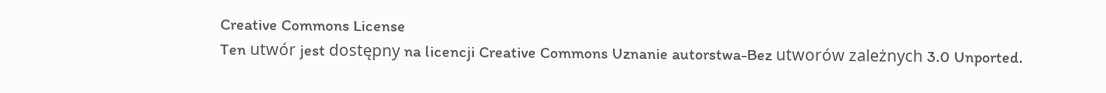Creative Commons License
Ten utwór jest dostępny na licencji Creative Commons Uznanie autorstwa-Bez utworów zależnych 3.0 Unported.